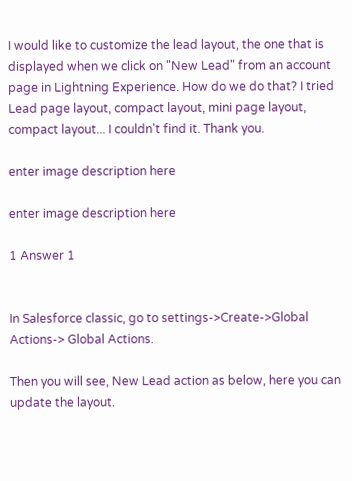I would like to customize the lead layout, the one that is displayed when we click on "New Lead" from an account page in Lightning Experience. How do we do that? I tried Lead page layout, compact layout, mini page layout, compact layout... I couldn't find it. Thank you.

enter image description here

enter image description here

1 Answer 1


In Salesforce classic, go to settings->Create->Global Actions-> Global Actions.

Then you will see, New Lead action as below, here you can update the layout.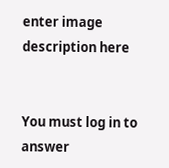enter image description here


You must log in to answer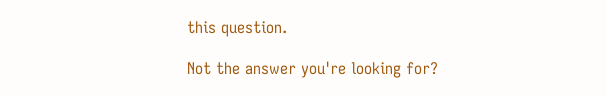this question.

Not the answer you're looking for?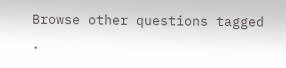Browse other questions tagged .